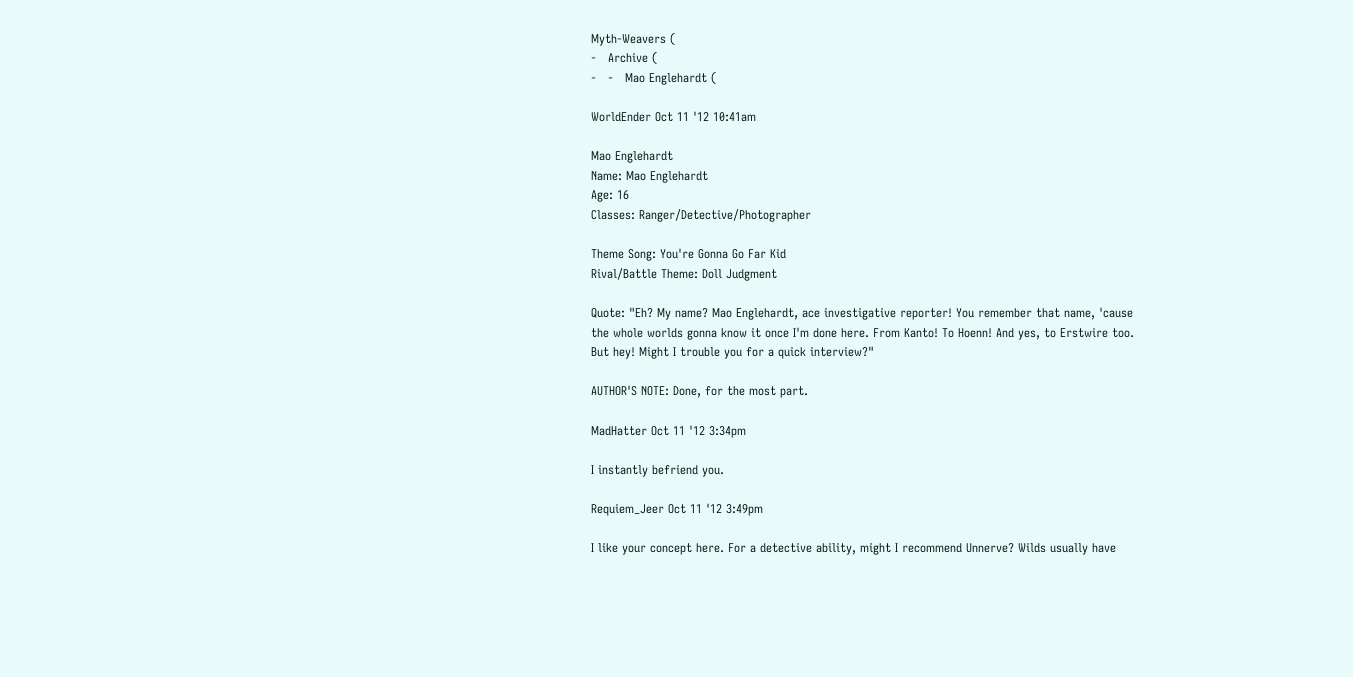Myth-Weavers (
-   Archive (
-   -   Mao Englehardt (

WorldEnder Oct 11 '12 10:41am

Mao Englehardt
Name: Mao Englehardt
Age: 16
Classes: Ranger/Detective/Photographer

Theme Song: You're Gonna Go Far Kid
Rival/Battle Theme: Doll Judgment

Quote: "Eh? My name? Mao Englehardt, ace investigative reporter! You remember that name, 'cause the whole worlds gonna know it once I'm done here. From Kanto! To Hoenn! And yes, to Erstwire too. But hey! Might I trouble you for a quick interview?"

AUTHOR'S NOTE: Done, for the most part.

MadHatter Oct 11 '12 3:34pm

I instantly befriend you.

Requiem_Jeer Oct 11 '12 3:49pm

I like your concept here. For a detective ability, might I recommend Unnerve? Wilds usually have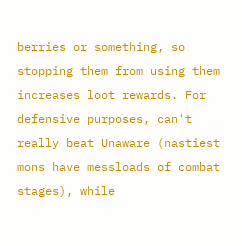berries or something, so stopping them from using them increases loot rewards. For defensive purposes, can't really beat Unaware (nastiest mons have messloads of combat stages), while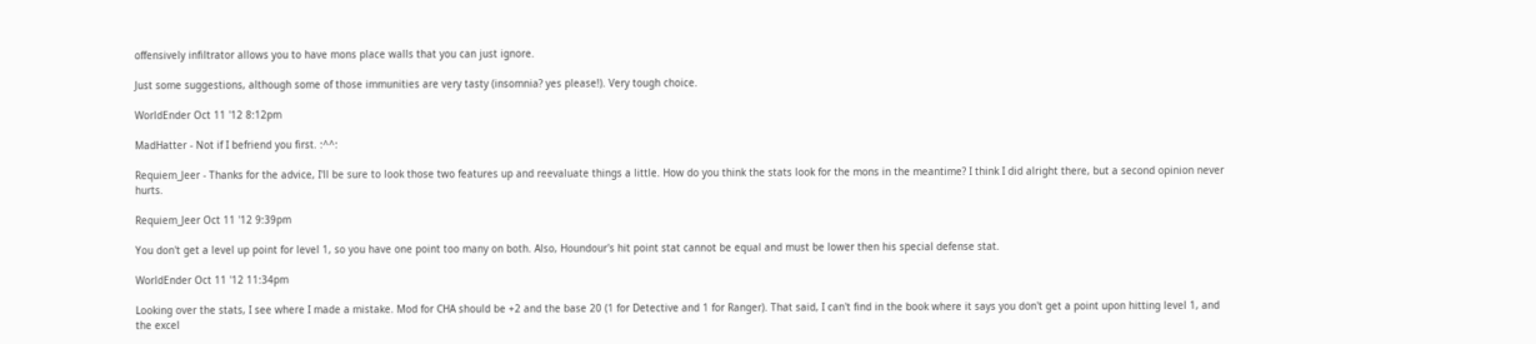offensively infiltrator allows you to have mons place walls that you can just ignore.

Just some suggestions, although some of those immunities are very tasty (insomnia? yes please!). Very tough choice.

WorldEnder Oct 11 '12 8:12pm

MadHatter - Not if I befriend you first. :^^:

Requiem_Jeer - Thanks for the advice, I'll be sure to look those two features up and reevaluate things a little. How do you think the stats look for the mons in the meantime? I think I did alright there, but a second opinion never hurts.

Requiem_Jeer Oct 11 '12 9:39pm

You don't get a level up point for level 1, so you have one point too many on both. Also, Houndour's hit point stat cannot be equal and must be lower then his special defense stat.

WorldEnder Oct 11 '12 11:34pm

Looking over the stats, I see where I made a mistake. Mod for CHA should be +2 and the base 20 (1 for Detective and 1 for Ranger). That said, I can't find in the book where it says you don't get a point upon hitting level 1, and the excel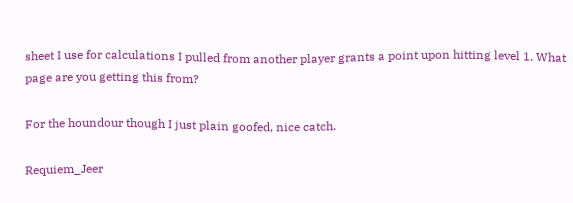sheet I use for calculations I pulled from another player grants a point upon hitting level 1. What page are you getting this from?

For the houndour though I just plain goofed, nice catch.

Requiem_Jeer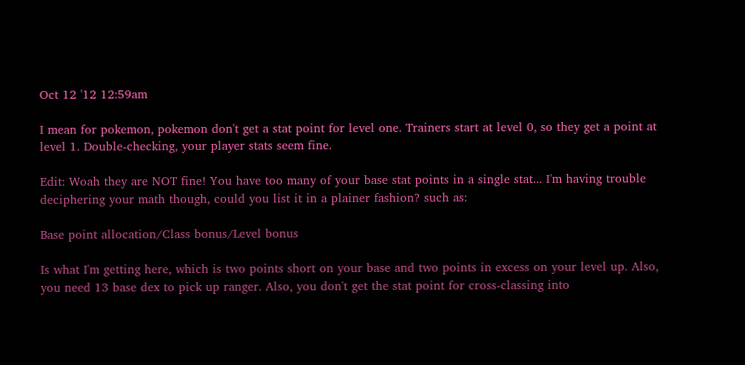Oct 12 '12 12:59am

I mean for pokemon, pokemon don't get a stat point for level one. Trainers start at level 0, so they get a point at level 1. Double-checking, your player stats seem fine.

Edit: Woah they are NOT fine! You have too many of your base stat points in a single stat... I'm having trouble deciphering your math though, could you list it in a plainer fashion? such as:

Base point allocation/Class bonus/Level bonus

Is what I'm getting here, which is two points short on your base and two points in excess on your level up. Also, you need 13 base dex to pick up ranger. Also, you don't get the stat point for cross-classing into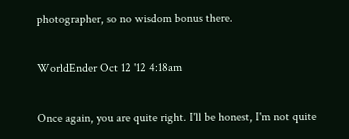photographer, so no wisdom bonus there.

WorldEnder Oct 12 '12 4:18am

Once again, you are quite right. I'll be honest, I'm not quite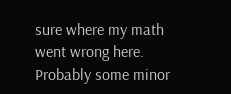sure where my math went wrong here. Probably some minor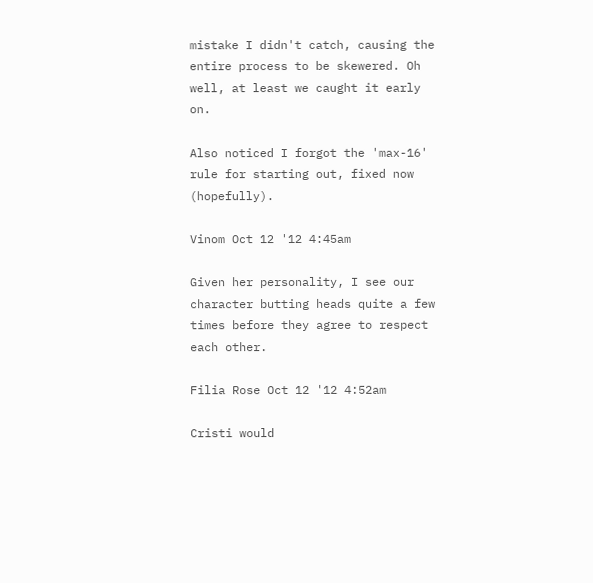mistake I didn't catch, causing the entire process to be skewered. Oh well, at least we caught it early on.

Also noticed I forgot the 'max-16' rule for starting out, fixed now (hopefully).

Vinom Oct 12 '12 4:45am

Given her personality, I see our character butting heads quite a few times before they agree to respect each other.

Filia Rose Oct 12 '12 4:52am

Cristi would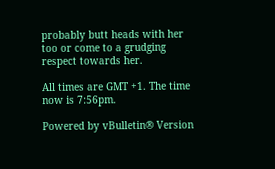probably butt heads with her too or come to a grudging respect towards her.

All times are GMT +1. The time now is 7:56pm.

Powered by vBulletin® Version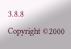3.8.8
Copyright ©2000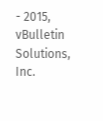- 2015, vBulletin Solutions, Inc.